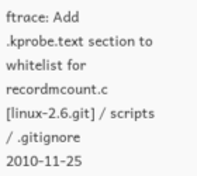ftrace: Add .kprobe.text section to whitelist for recordmcount.c
[linux-2.6.git] / scripts / .gitignore
2010-11-25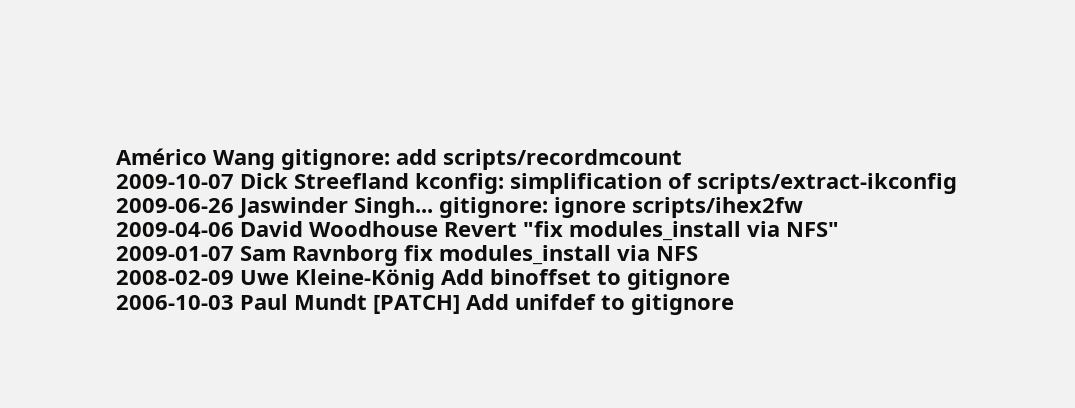Américo Wang gitignore: add scripts/recordmcount
2009-10-07 Dick Streefland kconfig: simplification of scripts/extract-ikconfig
2009-06-26 Jaswinder Singh... gitignore: ignore scripts/ihex2fw
2009-04-06 David Woodhouse Revert "fix modules_install via NFS"
2009-01-07 Sam Ravnborg fix modules_install via NFS
2008-02-09 Uwe Kleine-König Add binoffset to gitignore
2006-10-03 Paul Mundt [PATCH] Add unifdef to gitignore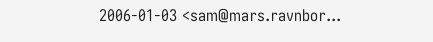2006-01-03 <sam@mars.ravnbor...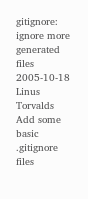gitignore: ignore more generated files
2005-10-18 Linus Torvalds Add some basic .gitignore files